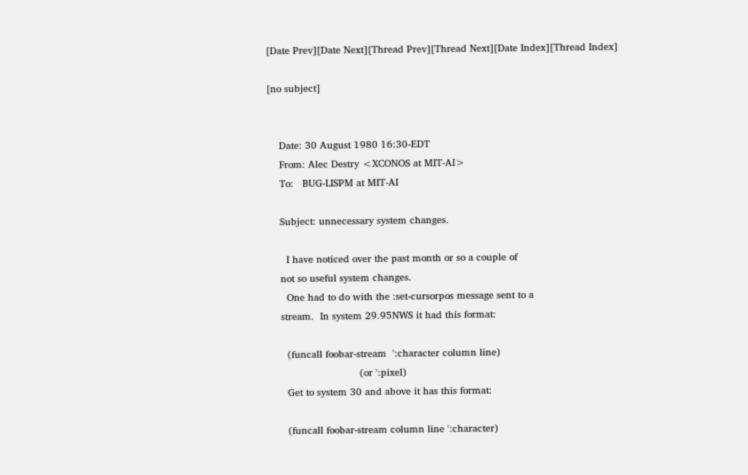[Date Prev][Date Next][Thread Prev][Thread Next][Date Index][Thread Index]

[no subject]


    Date: 30 August 1980 16:30-EDT
    From: Alec Destry <XCONOS at MIT-AI>
    To:   BUG-LISPM at MIT-AI

    Subject: unnecessary system changes.

      I have noticed over the past month or so a couple of
    not so useful system changes.
      One had to do with the :set-cursorpos message sent to a
    stream.  In system 29.95NWS it had this format:

      (funcall foobar-stream  ':character column line)
                              (or ':pixel)
      Get to system 30 and above it has this format:

      (funcall foobar-stream column line ':character)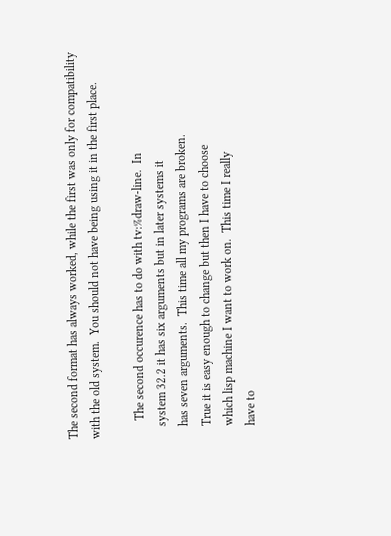The second format has always worked, while the first was only for compatibility
with the old system.  You should not have being using it in the first place.

      The second occurence has to do with tv:%draw-line.  In
    system 32.2 it has six arguments but in later systems it
    has seven arguments.  This time all my programs are broken.
    True it is easy enough to change but then I have to choose
    which lisp machine I want to work on.  This time I really
    have to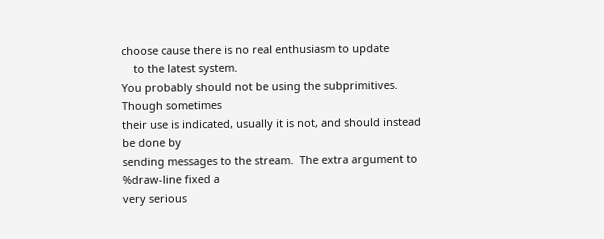choose cause there is no real enthusiasm to update
    to the latest system.
You probably should not be using the subprimitives.  Though sometimes
their use is indicated, usually it is not, and should instead be done by
sending messages to the stream.  The extra argument to %draw-line fixed a
very serious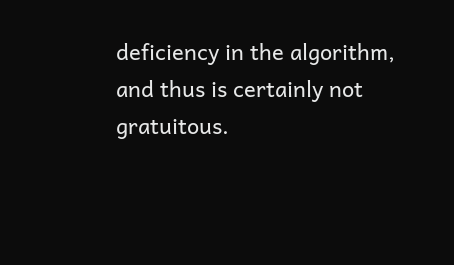deficiency in the algorithm, and thus is certainly not gratuitous.